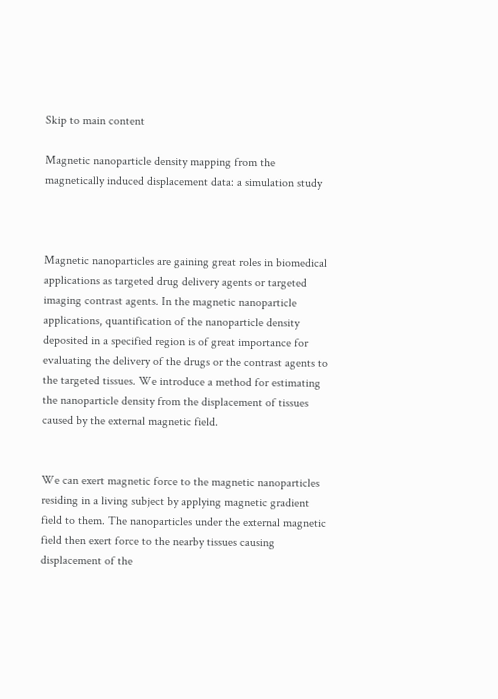Skip to main content

Magnetic nanoparticle density mapping from the magnetically induced displacement data: a simulation study



Magnetic nanoparticles are gaining great roles in biomedical applications as targeted drug delivery agents or targeted imaging contrast agents. In the magnetic nanoparticle applications, quantification of the nanoparticle density deposited in a specified region is of great importance for evaluating the delivery of the drugs or the contrast agents to the targeted tissues. We introduce a method for estimating the nanoparticle density from the displacement of tissues caused by the external magnetic field.


We can exert magnetic force to the magnetic nanoparticles residing in a living subject by applying magnetic gradient field to them. The nanoparticles under the external magnetic field then exert force to the nearby tissues causing displacement of the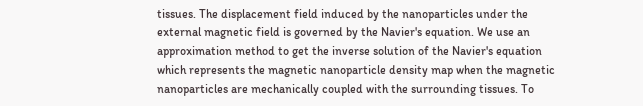tissues. The displacement field induced by the nanoparticles under the external magnetic field is governed by the Navier's equation. We use an approximation method to get the inverse solution of the Navier's equation which represents the magnetic nanoparticle density map when the magnetic nanoparticles are mechanically coupled with the surrounding tissues. To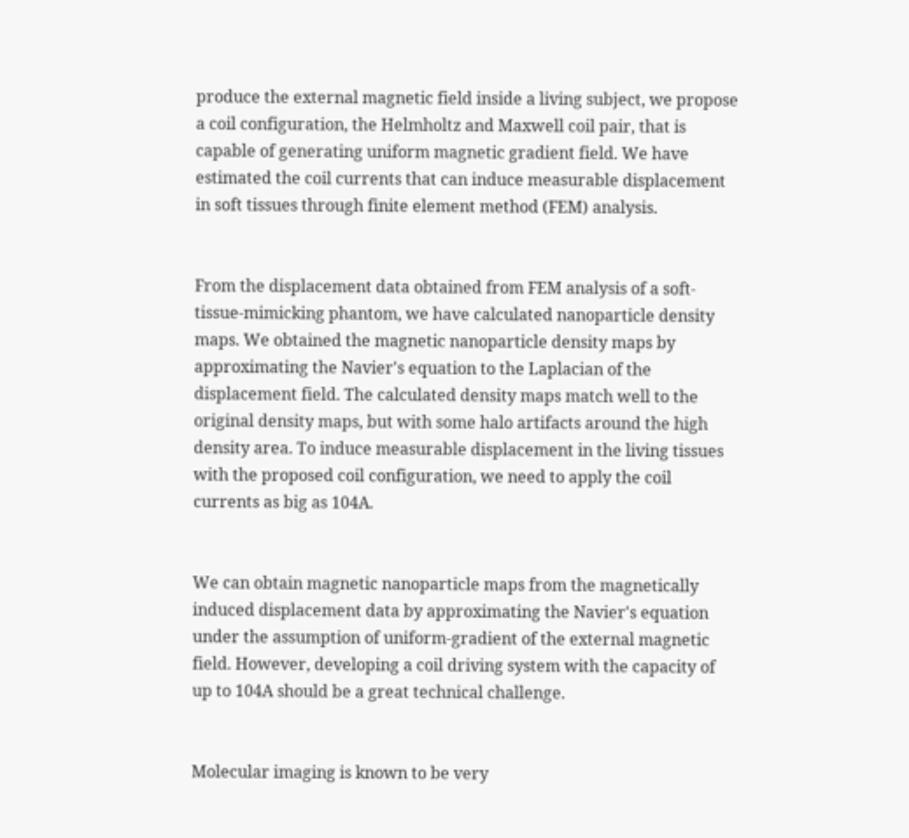produce the external magnetic field inside a living subject, we propose a coil configuration, the Helmholtz and Maxwell coil pair, that is capable of generating uniform magnetic gradient field. We have estimated the coil currents that can induce measurable displacement in soft tissues through finite element method (FEM) analysis.


From the displacement data obtained from FEM analysis of a soft-tissue-mimicking phantom, we have calculated nanoparticle density maps. We obtained the magnetic nanoparticle density maps by approximating the Navier's equation to the Laplacian of the displacement field. The calculated density maps match well to the original density maps, but with some halo artifacts around the high density area. To induce measurable displacement in the living tissues with the proposed coil configuration, we need to apply the coil currents as big as 104A.


We can obtain magnetic nanoparticle maps from the magnetically induced displacement data by approximating the Navier's equation under the assumption of uniform-gradient of the external magnetic field. However, developing a coil driving system with the capacity of up to 104A should be a great technical challenge.


Molecular imaging is known to be very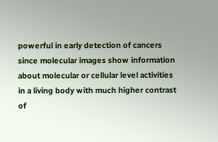powerful in early detection of cancers since molecular images show information about molecular or cellular level activities in a living body with much higher contrast of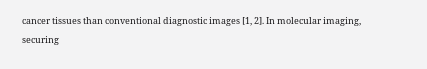cancer tissues than conventional diagnostic images [1, 2]. In molecular imaging, securing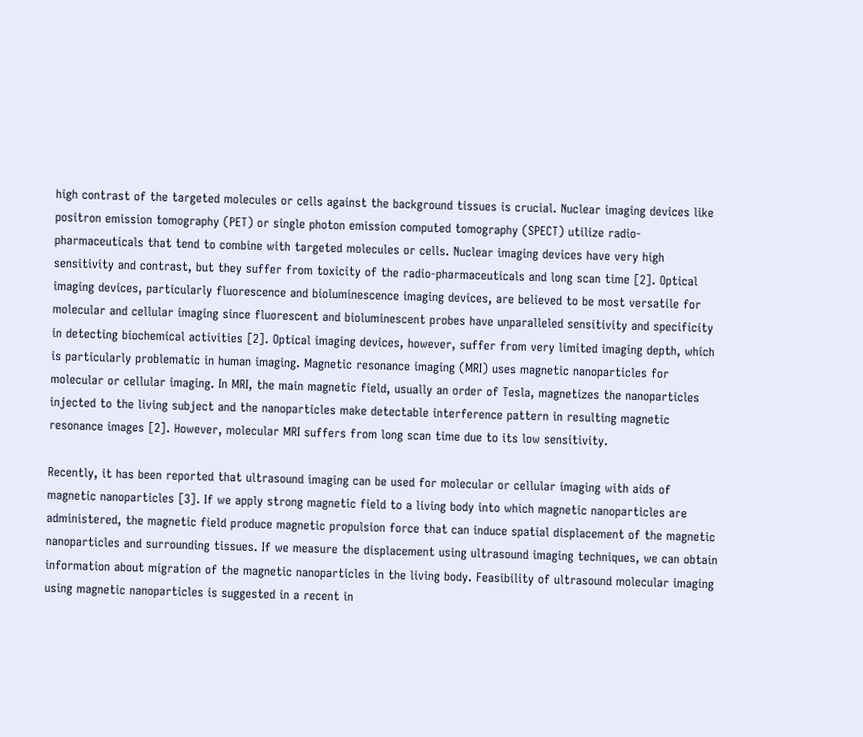high contrast of the targeted molecules or cells against the background tissues is crucial. Nuclear imaging devices like positron emission tomography (PET) or single photon emission computed tomography (SPECT) utilize radio-pharmaceuticals that tend to combine with targeted molecules or cells. Nuclear imaging devices have very high sensitivity and contrast, but they suffer from toxicity of the radio-pharmaceuticals and long scan time [2]. Optical imaging devices, particularly fluorescence and bioluminescence imaging devices, are believed to be most versatile for molecular and cellular imaging since fluorescent and bioluminescent probes have unparalleled sensitivity and specificity in detecting biochemical activities [2]. Optical imaging devices, however, suffer from very limited imaging depth, which is particularly problematic in human imaging. Magnetic resonance imaging (MRI) uses magnetic nanoparticles for molecular or cellular imaging. In MRI, the main magnetic field, usually an order of Tesla, magnetizes the nanoparticles injected to the living subject and the nanoparticles make detectable interference pattern in resulting magnetic resonance images [2]. However, molecular MRI suffers from long scan time due to its low sensitivity.

Recently, it has been reported that ultrasound imaging can be used for molecular or cellular imaging with aids of magnetic nanoparticles [3]. If we apply strong magnetic field to a living body into which magnetic nanoparticles are administered, the magnetic field produce magnetic propulsion force that can induce spatial displacement of the magnetic nanoparticles and surrounding tissues. If we measure the displacement using ultrasound imaging techniques, we can obtain information about migration of the magnetic nanoparticles in the living body. Feasibility of ultrasound molecular imaging using magnetic nanoparticles is suggested in a recent in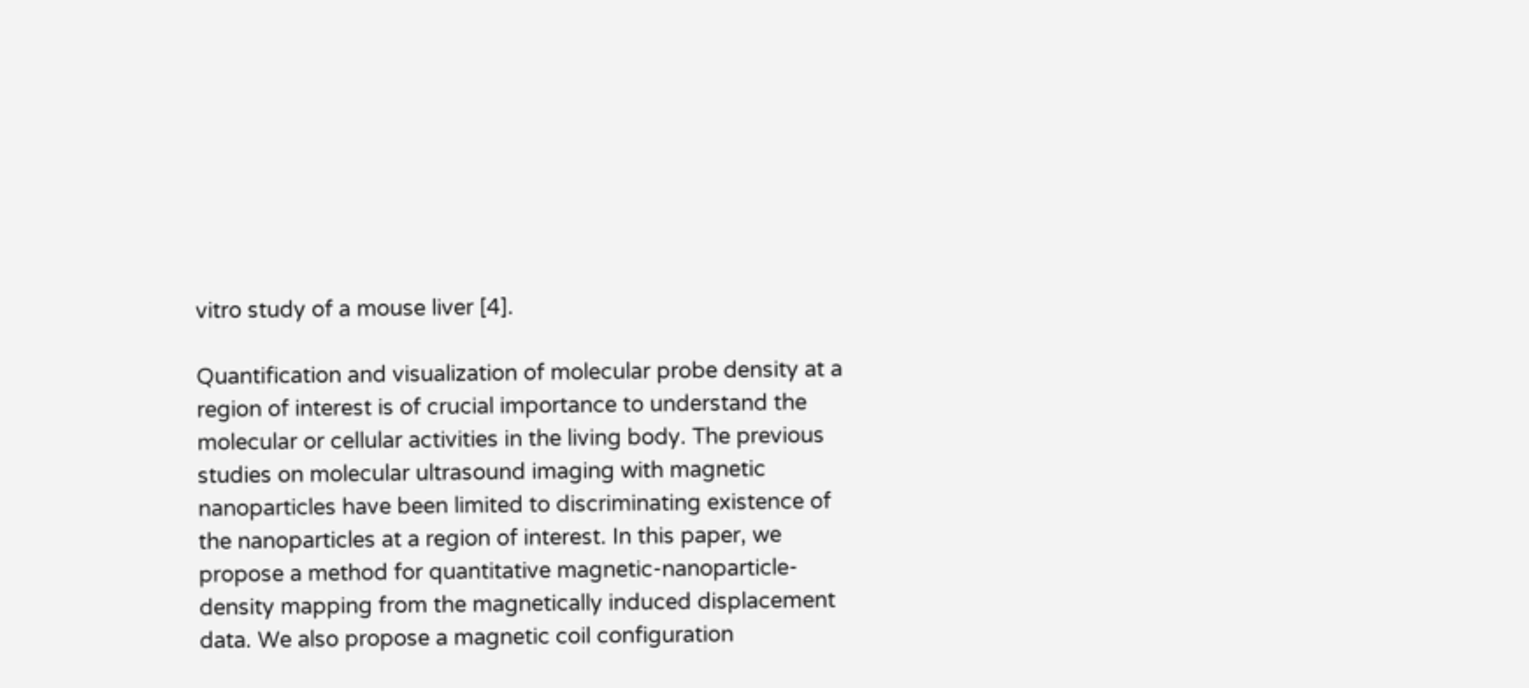vitro study of a mouse liver [4].

Quantification and visualization of molecular probe density at a region of interest is of crucial importance to understand the molecular or cellular activities in the living body. The previous studies on molecular ultrasound imaging with magnetic nanoparticles have been limited to discriminating existence of the nanoparticles at a region of interest. In this paper, we propose a method for quantitative magnetic-nanoparticle-density mapping from the magnetically induced displacement data. We also propose a magnetic coil configuration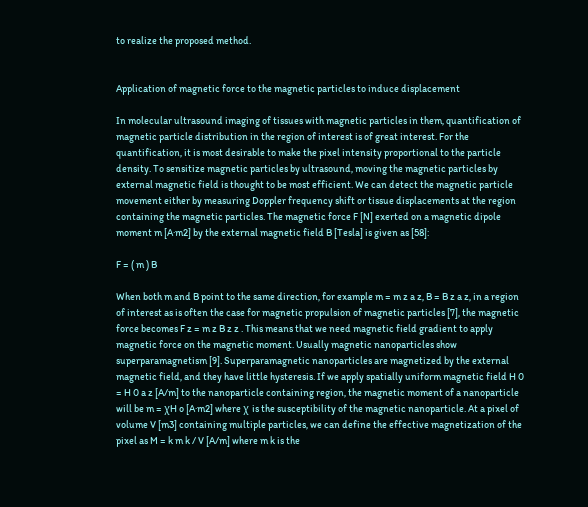to realize the proposed method.


Application of magnetic force to the magnetic particles to induce displacement

In molecular ultrasound imaging of tissues with magnetic particles in them, quantification of magnetic particle distribution in the region of interest is of great interest. For the quantification, it is most desirable to make the pixel intensity proportional to the particle density. To sensitize magnetic particles by ultrasound, moving the magnetic particles by external magnetic field is thought to be most efficient. We can detect the magnetic particle movement either by measuring Doppler frequency shift or tissue displacements at the region containing the magnetic particles. The magnetic force F [N] exerted on a magnetic dipole moment m [A·m2] by the external magnetic field B [Tesla] is given as [58]:

F = ( m ) B

When both m and B point to the same direction, for example m = m z a z, B = B z a z, in a region of interest as is often the case for magnetic propulsion of magnetic particles [7], the magnetic force becomes F z = m z B z z . This means that we need magnetic field gradient to apply magnetic force on the magnetic moment. Usually magnetic nanoparticles show superparamagnetism [9]. Superparamagnetic nanoparticles are magnetized by the external magnetic field, and they have little hysteresis. If we apply spatially uniform magnetic field H 0 = H 0 a z [A/m] to the nanoparticle containing region, the magnetic moment of a nanoparticle will be m = χH o [A·m2] where χ is the susceptibility of the magnetic nanoparticle. At a pixel of volume V [m3] containing multiple particles, we can define the effective magnetization of the pixel as M = k m k / V [A/m] where m k is the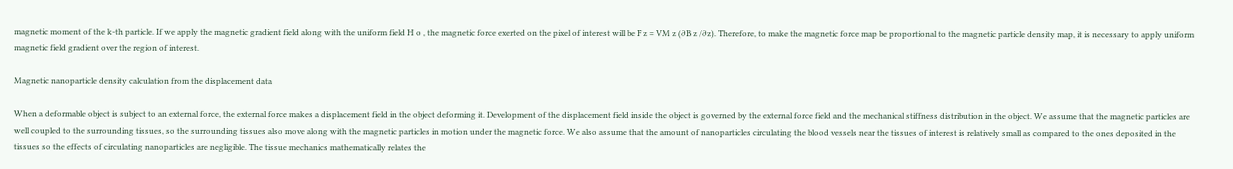magnetic moment of the k-th particle. If we apply the magnetic gradient field along with the uniform field H o , the magnetic force exerted on the pixel of interest will be F z = VM z (∂B z /∂z). Therefore, to make the magnetic force map be proportional to the magnetic particle density map, it is necessary to apply uniform magnetic field gradient over the region of interest.

Magnetic nanoparticle density calculation from the displacement data

When a deformable object is subject to an external force, the external force makes a displacement field in the object deforming it. Development of the displacement field inside the object is governed by the external force field and the mechanical stiffness distribution in the object. We assume that the magnetic particles are well coupled to the surrounding tissues, so the surrounding tissues also move along with the magnetic particles in motion under the magnetic force. We also assume that the amount of nanoparticles circulating the blood vessels near the tissues of interest is relatively small as compared to the ones deposited in the tissues so the effects of circulating nanoparticles are negligible. The tissue mechanics mathematically relates the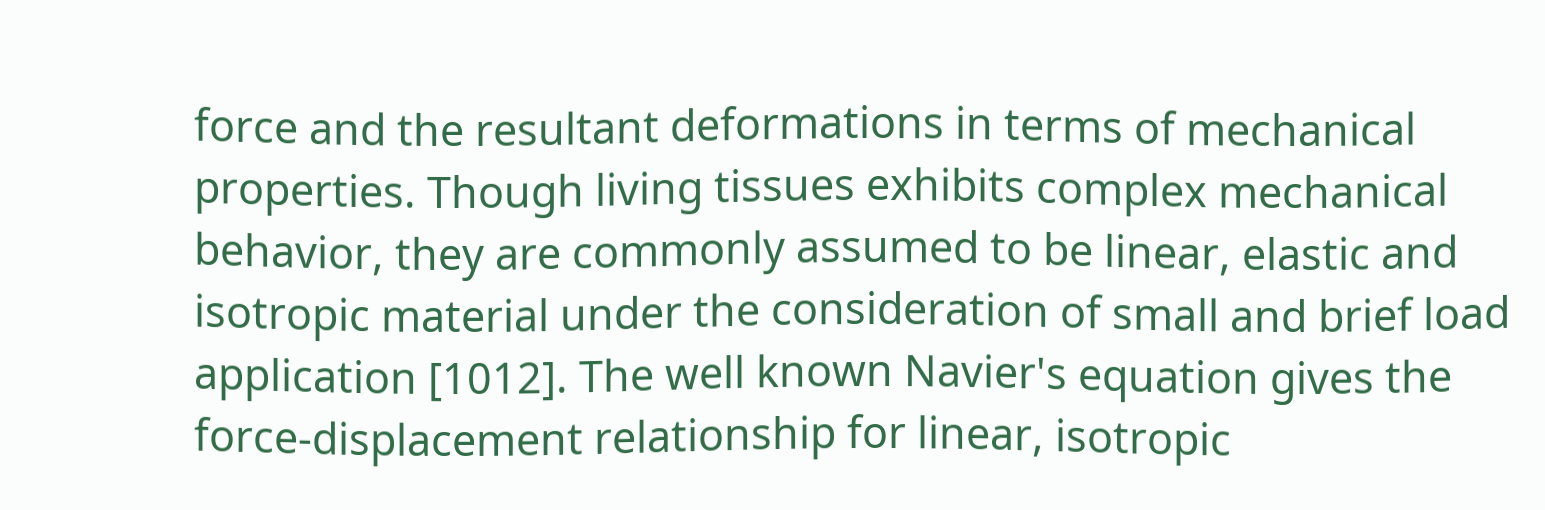force and the resultant deformations in terms of mechanical properties. Though living tissues exhibits complex mechanical behavior, they are commonly assumed to be linear, elastic and isotropic material under the consideration of small and brief load application [1012]. The well known Navier's equation gives the force-displacement relationship for linear, isotropic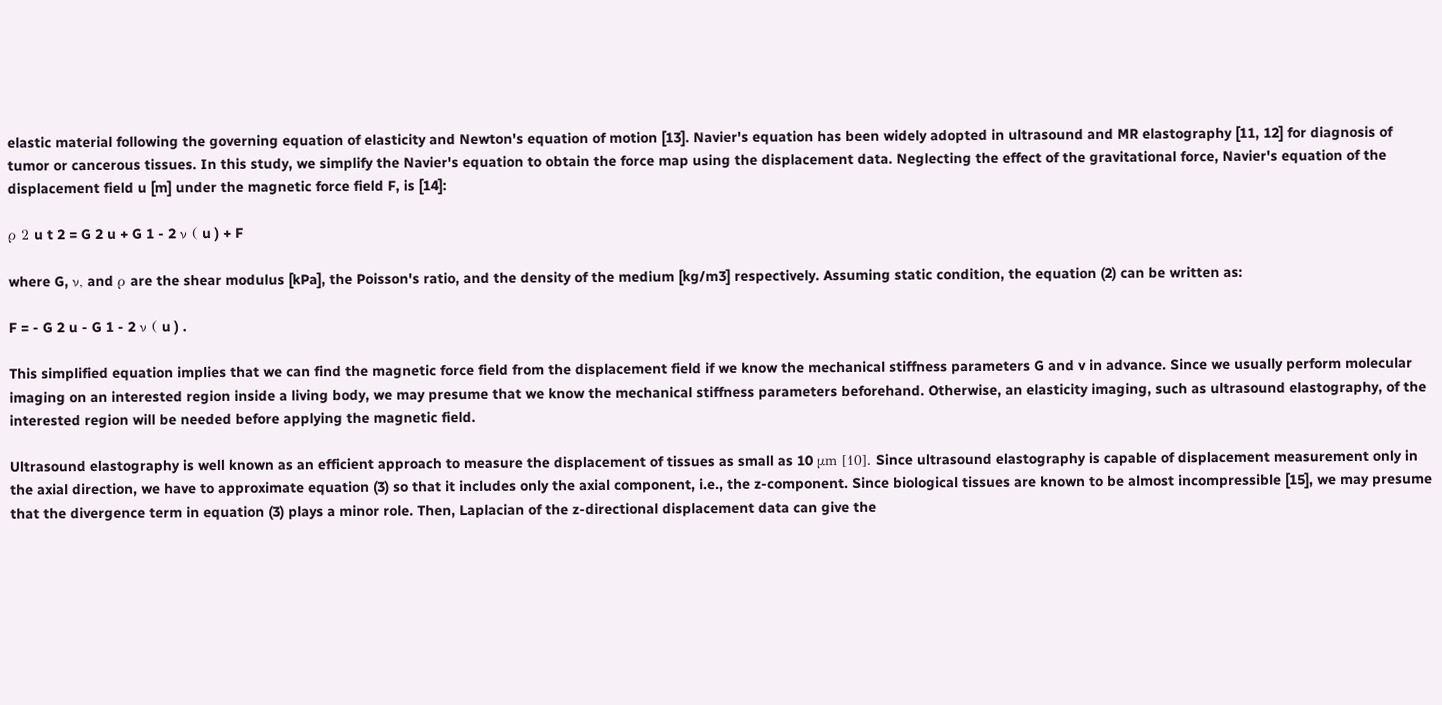elastic material following the governing equation of elasticity and Newton's equation of motion [13]. Navier's equation has been widely adopted in ultrasound and MR elastography [11, 12] for diagnosis of tumor or cancerous tissues. In this study, we simplify the Navier's equation to obtain the force map using the displacement data. Neglecting the effect of the gravitational force, Navier's equation of the displacement field u [m] under the magnetic force field F, is [14]:

ρ 2 u t 2 = G 2 u + G 1 - 2 ν ( u ) + F

where G, ν, and ρ are the shear modulus [kPa], the Poisson's ratio, and the density of the medium [kg/m3] respectively. Assuming static condition, the equation (2) can be written as:

F = - G 2 u - G 1 - 2 ν ( u ) .

This simplified equation implies that we can find the magnetic force field from the displacement field if we know the mechanical stiffness parameters G and v in advance. Since we usually perform molecular imaging on an interested region inside a living body, we may presume that we know the mechanical stiffness parameters beforehand. Otherwise, an elasticity imaging, such as ultrasound elastography, of the interested region will be needed before applying the magnetic field.

Ultrasound elastography is well known as an efficient approach to measure the displacement of tissues as small as 10 μm [10]. Since ultrasound elastography is capable of displacement measurement only in the axial direction, we have to approximate equation (3) so that it includes only the axial component, i.e., the z-component. Since biological tissues are known to be almost incompressible [15], we may presume that the divergence term in equation (3) plays a minor role. Then, Laplacian of the z-directional displacement data can give the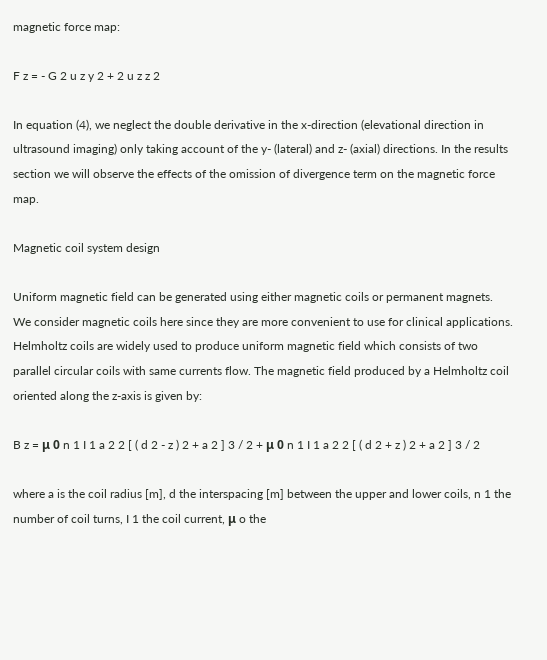magnetic force map:

F z = - G 2 u z y 2 + 2 u z z 2

In equation (4), we neglect the double derivative in the x-direction (elevational direction in ultrasound imaging) only taking account of the y- (lateral) and z- (axial) directions. In the results section we will observe the effects of the omission of divergence term on the magnetic force map.

Magnetic coil system design

Uniform magnetic field can be generated using either magnetic coils or permanent magnets. We consider magnetic coils here since they are more convenient to use for clinical applications. Helmholtz coils are widely used to produce uniform magnetic field which consists of two parallel circular coils with same currents flow. The magnetic field produced by a Helmholtz coil oriented along the z-axis is given by:

B z = μ 0 n 1 I 1 a 2 2 [ ( d 2 - z ) 2 + a 2 ] 3 / 2 + μ 0 n 1 I 1 a 2 2 [ ( d 2 + z ) 2 + a 2 ] 3 / 2

where a is the coil radius [m], d the interspacing [m] between the upper and lower coils, n 1 the number of coil turns, I 1 the coil current, μ o the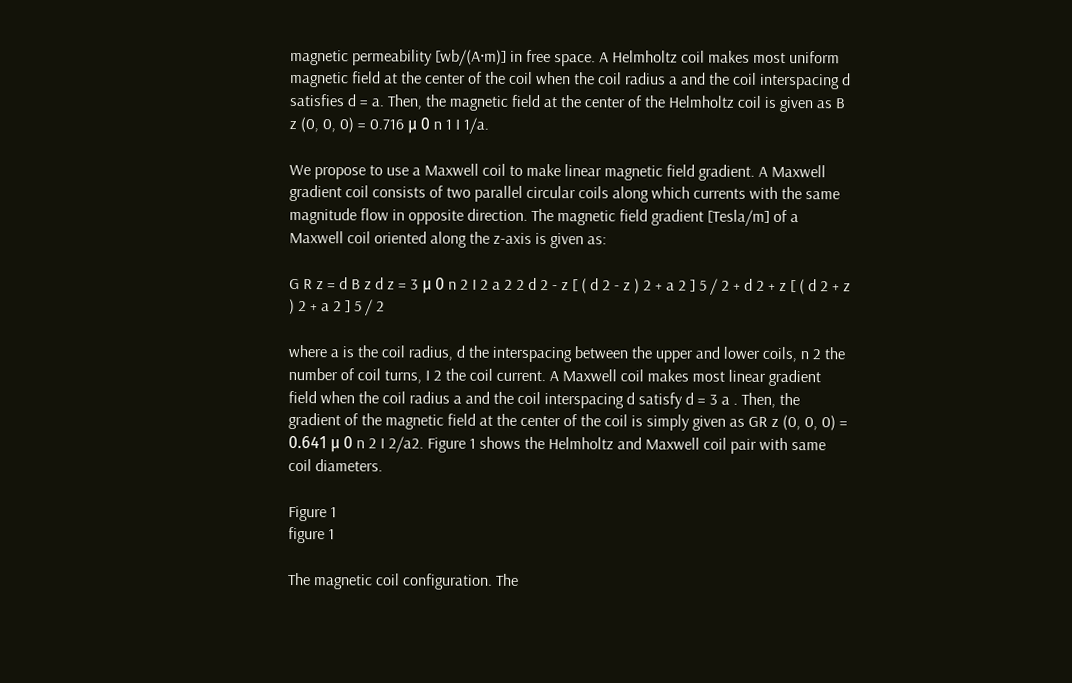magnetic permeability [wb/(A·m)] in free space. A Helmholtz coil makes most uniform magnetic field at the center of the coil when the coil radius a and the coil interspacing d satisfies d = a. Then, the magnetic field at the center of the Helmholtz coil is given as B z (0, 0, 0) = 0.716 μ 0 n 1 I 1/a.

We propose to use a Maxwell coil to make linear magnetic field gradient. A Maxwell gradient coil consists of two parallel circular coils along which currents with the same magnitude flow in opposite direction. The magnetic field gradient [Tesla/m] of a Maxwell coil oriented along the z-axis is given as:

G R z = d B z d z = 3 μ 0 n 2 I 2 a 2 2 d 2 - z [ ( d 2 - z ) 2 + a 2 ] 5 / 2 + d 2 + z [ ( d 2 + z ) 2 + a 2 ] 5 / 2

where a is the coil radius, d the interspacing between the upper and lower coils, n 2 the number of coil turns, I 2 the coil current. A Maxwell coil makes most linear gradient field when the coil radius a and the coil interspacing d satisfy d = 3 a . Then, the gradient of the magnetic field at the center of the coil is simply given as GR z (0, 0, 0) = 0.641 μ 0 n 2 I 2/a2. Figure 1 shows the Helmholtz and Maxwell coil pair with same coil diameters.

Figure 1
figure 1

The magnetic coil configuration. The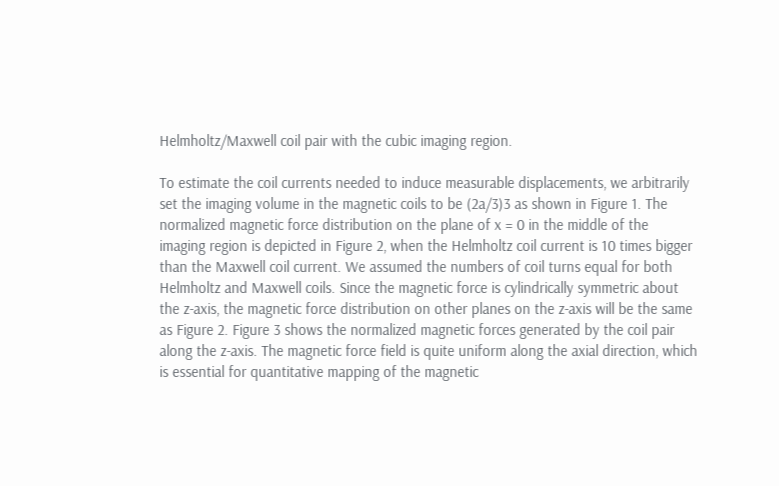Helmholtz/Maxwell coil pair with the cubic imaging region.

To estimate the coil currents needed to induce measurable displacements, we arbitrarily set the imaging volume in the magnetic coils to be (2a/3)3 as shown in Figure 1. The normalized magnetic force distribution on the plane of x = 0 in the middle of the imaging region is depicted in Figure 2, when the Helmholtz coil current is 10 times bigger than the Maxwell coil current. We assumed the numbers of coil turns equal for both Helmholtz and Maxwell coils. Since the magnetic force is cylindrically symmetric about the z-axis, the magnetic force distribution on other planes on the z-axis will be the same as Figure 2. Figure 3 shows the normalized magnetic forces generated by the coil pair along the z-axis. The magnetic force field is quite uniform along the axial direction, which is essential for quantitative mapping of the magnetic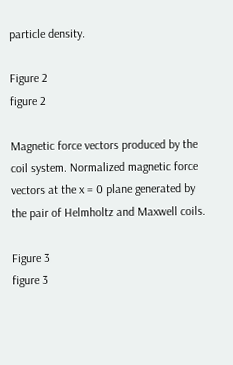particle density.

Figure 2
figure 2

Magnetic force vectors produced by the coil system. Normalized magnetic force vectors at the x = 0 plane generated by the pair of Helmholtz and Maxwell coils.

Figure 3
figure 3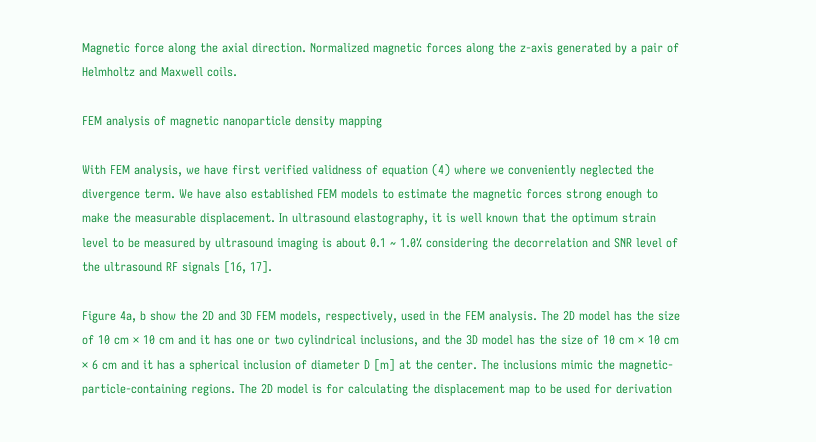Magnetic force along the axial direction. Normalized magnetic forces along the z-axis generated by a pair of Helmholtz and Maxwell coils.

FEM analysis of magnetic nanoparticle density mapping

With FEM analysis, we have first verified validness of equation (4) where we conveniently neglected the divergence term. We have also established FEM models to estimate the magnetic forces strong enough to make the measurable displacement. In ultrasound elastography, it is well known that the optimum strain level to be measured by ultrasound imaging is about 0.1 ~ 1.0% considering the decorrelation and SNR level of the ultrasound RF signals [16, 17].

Figure 4a, b show the 2D and 3D FEM models, respectively, used in the FEM analysis. The 2D model has the size of 10 cm × 10 cm and it has one or two cylindrical inclusions, and the 3D model has the size of 10 cm × 10 cm × 6 cm and it has a spherical inclusion of diameter D [m] at the center. The inclusions mimic the magnetic-particle-containing regions. The 2D model is for calculating the displacement map to be used for derivation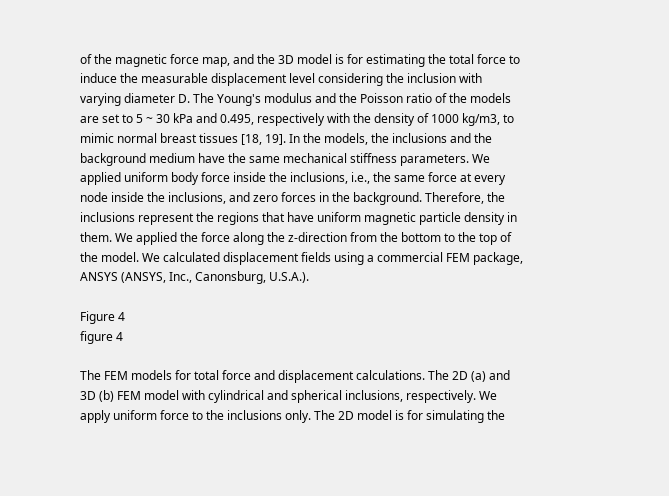of the magnetic force map, and the 3D model is for estimating the total force to induce the measurable displacement level considering the inclusion with varying diameter D. The Young's modulus and the Poisson ratio of the models are set to 5 ~ 30 kPa and 0.495, respectively with the density of 1000 kg/m3, to mimic normal breast tissues [18, 19]. In the models, the inclusions and the background medium have the same mechanical stiffness parameters. We applied uniform body force inside the inclusions, i.e., the same force at every node inside the inclusions, and zero forces in the background. Therefore, the inclusions represent the regions that have uniform magnetic particle density in them. We applied the force along the z-direction from the bottom to the top of the model. We calculated displacement fields using a commercial FEM package, ANSYS (ANSYS, Inc., Canonsburg, U.S.A.).

Figure 4
figure 4

The FEM models for total force and displacement calculations. The 2D (a) and 3D (b) FEM model with cylindrical and spherical inclusions, respectively. We apply uniform force to the inclusions only. The 2D model is for simulating the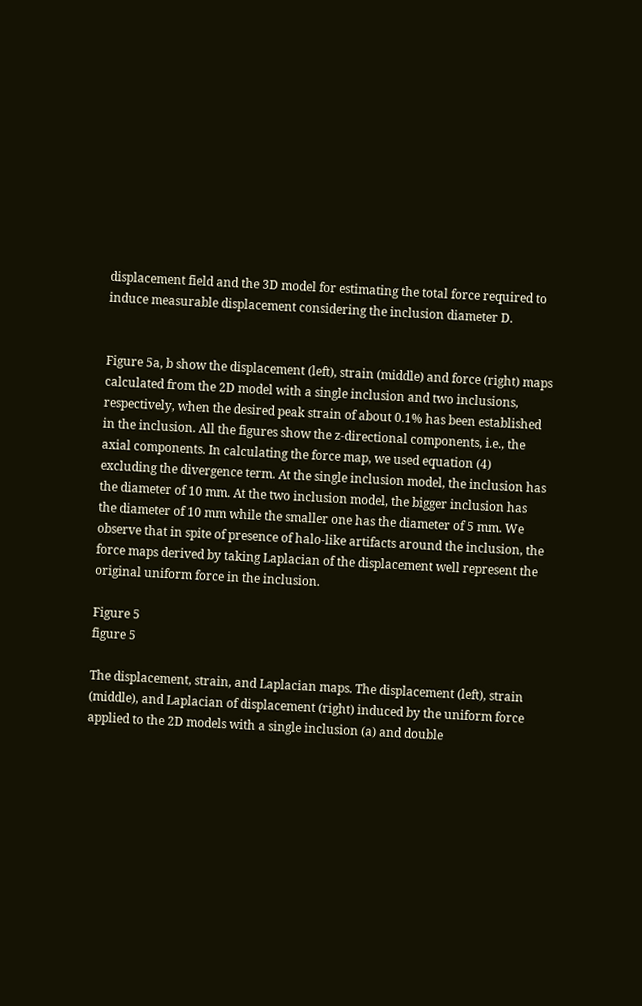displacement field and the 3D model for estimating the total force required to induce measurable displacement considering the inclusion diameter D.


Figure 5a, b show the displacement (left), strain (middle) and force (right) maps calculated from the 2D model with a single inclusion and two inclusions, respectively, when the desired peak strain of about 0.1% has been established in the inclusion. All the figures show the z-directional components, i.e., the axial components. In calculating the force map, we used equation (4) excluding the divergence term. At the single inclusion model, the inclusion has the diameter of 10 mm. At the two inclusion model, the bigger inclusion has the diameter of 10 mm while the smaller one has the diameter of 5 mm. We observe that in spite of presence of halo-like artifacts around the inclusion, the force maps derived by taking Laplacian of the displacement well represent the original uniform force in the inclusion.

Figure 5
figure 5

The displacement, strain, and Laplacian maps. The displacement (left), strain (middle), and Laplacian of displacement (right) induced by the uniform force applied to the 2D models with a single inclusion (a) and double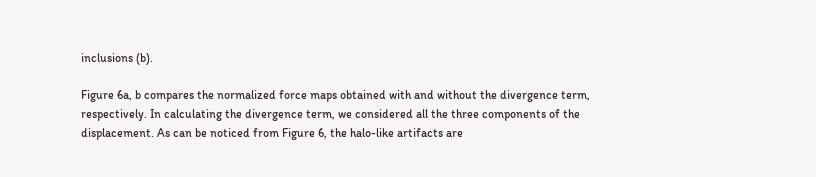inclusions (b).

Figure 6a, b compares the normalized force maps obtained with and without the divergence term, respectively. In calculating the divergence term, we considered all the three components of the displacement. As can be noticed from Figure 6, the halo-like artifacts are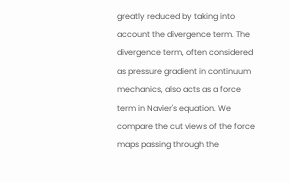greatly reduced by taking into account the divergence term. The divergence term, often considered as pressure gradient in continuum mechanics, also acts as a force term in Navier's equation. We compare the cut views of the force maps passing through the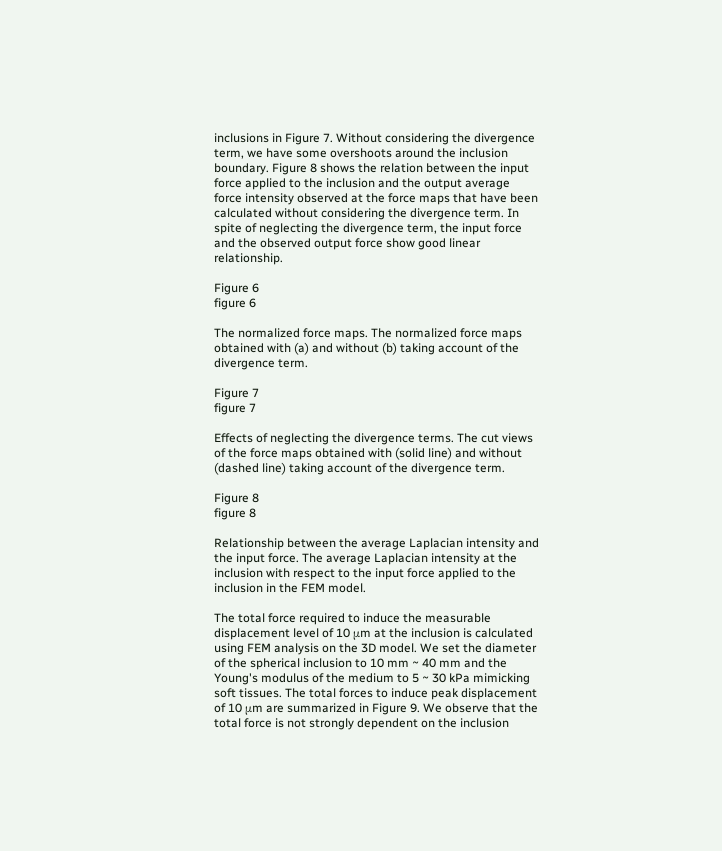inclusions in Figure 7. Without considering the divergence term, we have some overshoots around the inclusion boundary. Figure 8 shows the relation between the input force applied to the inclusion and the output average force intensity observed at the force maps that have been calculated without considering the divergence term. In spite of neglecting the divergence term, the input force and the observed output force show good linear relationship.

Figure 6
figure 6

The normalized force maps. The normalized force maps obtained with (a) and without (b) taking account of the divergence term.

Figure 7
figure 7

Effects of neglecting the divergence terms. The cut views of the force maps obtained with (solid line) and without (dashed line) taking account of the divergence term.

Figure 8
figure 8

Relationship between the average Laplacian intensity and the input force. The average Laplacian intensity at the inclusion with respect to the input force applied to the inclusion in the FEM model.

The total force required to induce the measurable displacement level of 10 μm at the inclusion is calculated using FEM analysis on the 3D model. We set the diameter of the spherical inclusion to 10 mm ~ 40 mm and the Young's modulus of the medium to 5 ~ 30 kPa mimicking soft tissues. The total forces to induce peak displacement of 10 μm are summarized in Figure 9. We observe that the total force is not strongly dependent on the inclusion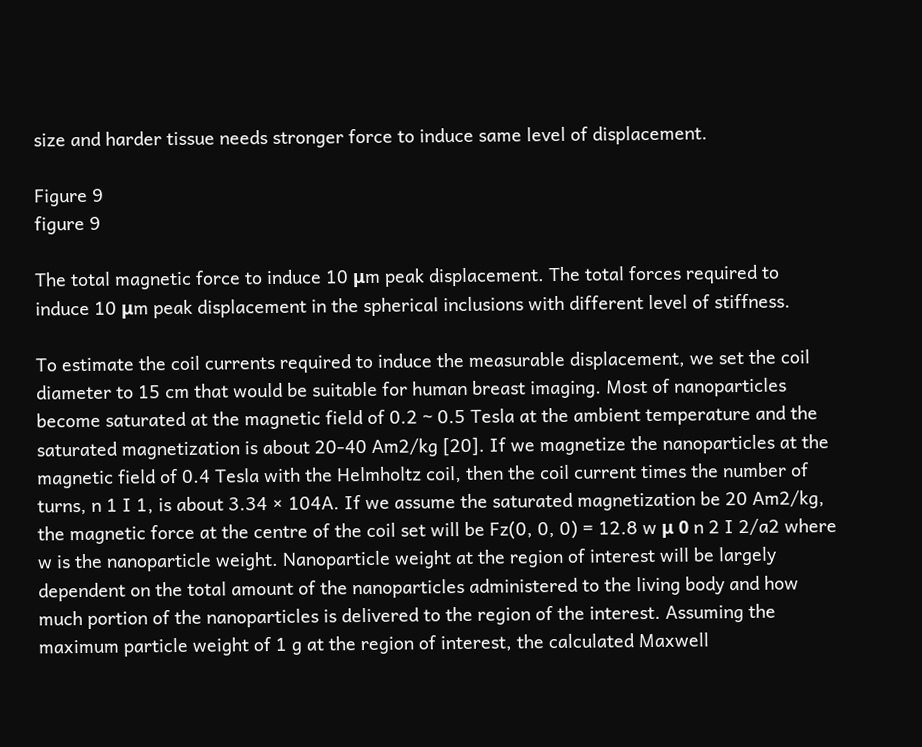size and harder tissue needs stronger force to induce same level of displacement.

Figure 9
figure 9

The total magnetic force to induce 10 μm peak displacement. The total forces required to induce 10 μm peak displacement in the spherical inclusions with different level of stiffness.

To estimate the coil currents required to induce the measurable displacement, we set the coil diameter to 15 cm that would be suitable for human breast imaging. Most of nanoparticles become saturated at the magnetic field of 0.2 ~ 0.5 Tesla at the ambient temperature and the saturated magnetization is about 20-40 Am2/kg [20]. If we magnetize the nanoparticles at the magnetic field of 0.4 Tesla with the Helmholtz coil, then the coil current times the number of turns, n 1 I 1, is about 3.34 × 104A. If we assume the saturated magnetization be 20 Am2/kg, the magnetic force at the centre of the coil set will be Fz(0, 0, 0) = 12.8 w μ 0 n 2 I 2/a2 where w is the nanoparticle weight. Nanoparticle weight at the region of interest will be largely dependent on the total amount of the nanoparticles administered to the living body and how much portion of the nanoparticles is delivered to the region of the interest. Assuming the maximum particle weight of 1 g at the region of interest, the calculated Maxwell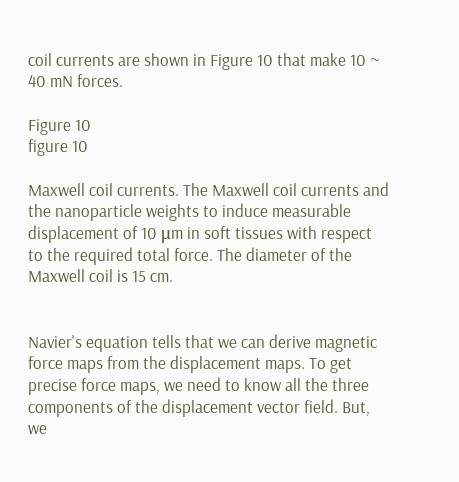coil currents are shown in Figure 10 that make 10 ~ 40 mN forces.

Figure 10
figure 10

Maxwell coil currents. The Maxwell coil currents and the nanoparticle weights to induce measurable displacement of 10 μm in soft tissues with respect to the required total force. The diameter of the Maxwell coil is 15 cm.


Navier's equation tells that we can derive magnetic force maps from the displacement maps. To get precise force maps, we need to know all the three components of the displacement vector field. But, we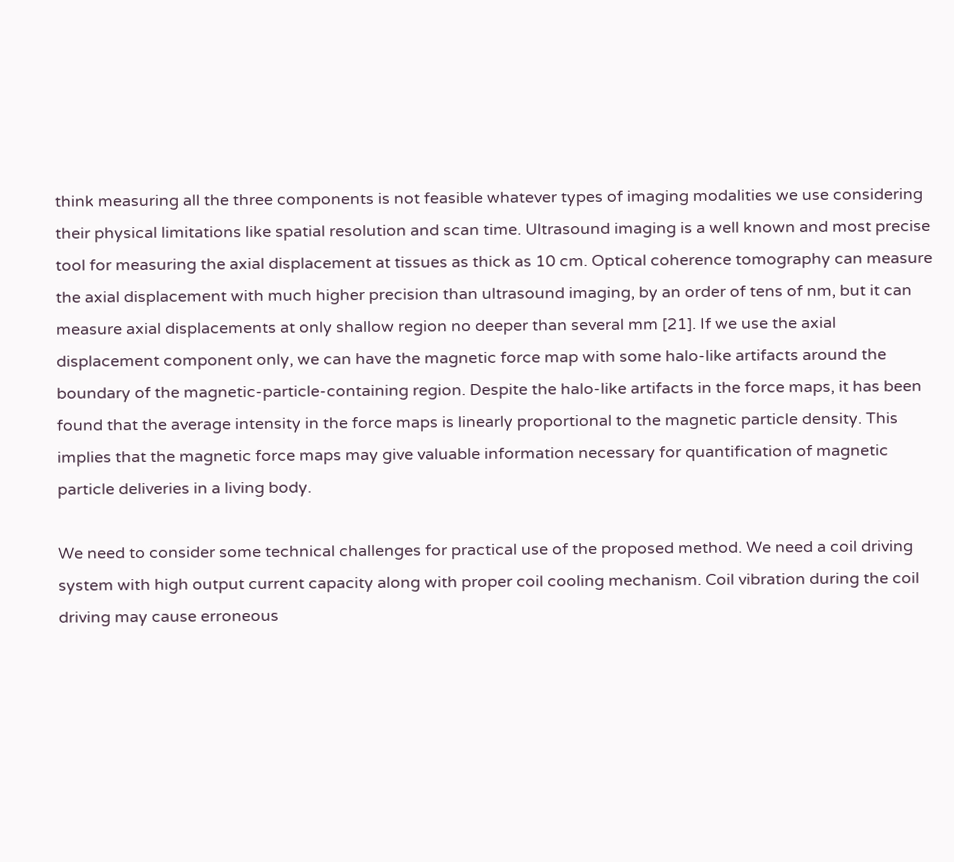think measuring all the three components is not feasible whatever types of imaging modalities we use considering their physical limitations like spatial resolution and scan time. Ultrasound imaging is a well known and most precise tool for measuring the axial displacement at tissues as thick as 10 cm. Optical coherence tomography can measure the axial displacement with much higher precision than ultrasound imaging, by an order of tens of nm, but it can measure axial displacements at only shallow region no deeper than several mm [21]. If we use the axial displacement component only, we can have the magnetic force map with some halo-like artifacts around the boundary of the magnetic-particle-containing region. Despite the halo-like artifacts in the force maps, it has been found that the average intensity in the force maps is linearly proportional to the magnetic particle density. This implies that the magnetic force maps may give valuable information necessary for quantification of magnetic particle deliveries in a living body.

We need to consider some technical challenges for practical use of the proposed method. We need a coil driving system with high output current capacity along with proper coil cooling mechanism. Coil vibration during the coil driving may cause erroneous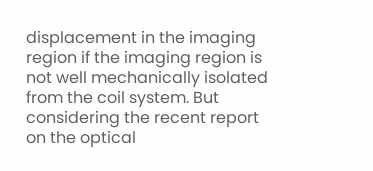displacement in the imaging region if the imaging region is not well mechanically isolated from the coil system. But considering the recent report on the optical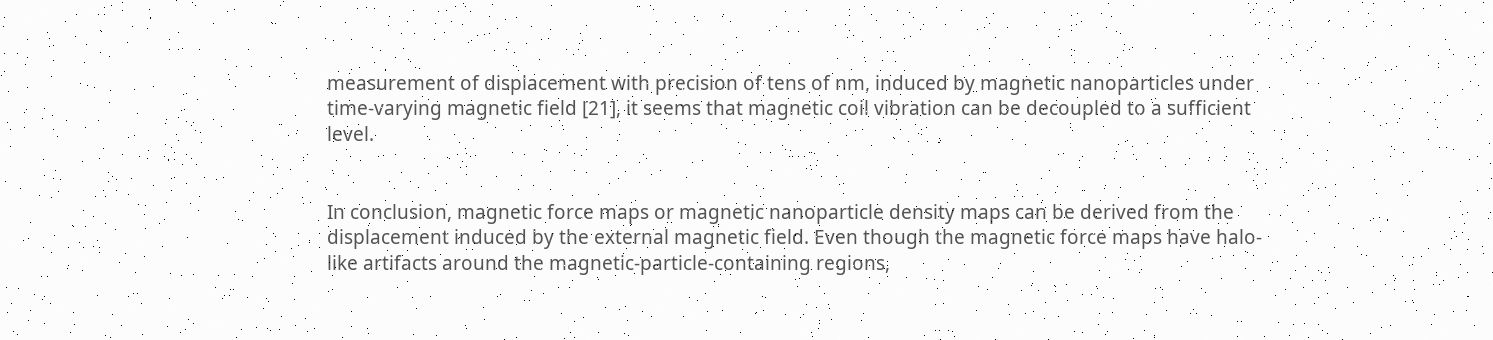measurement of displacement with precision of tens of nm, induced by magnetic nanoparticles under time-varying magnetic field [21], it seems that magnetic coil vibration can be decoupled to a sufficient level.


In conclusion, magnetic force maps or magnetic nanoparticle density maps can be derived from the displacement induced by the external magnetic field. Even though the magnetic force maps have halo-like artifacts around the magnetic-particle-containing regions,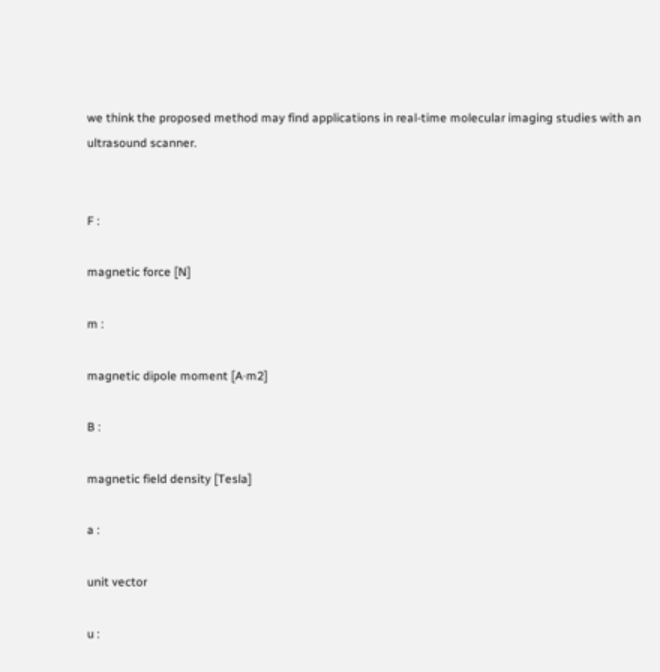we think the proposed method may find applications in real-time molecular imaging studies with an ultrasound scanner.


F :

magnetic force [N]

m :

magnetic dipole moment [A·m2]

B :

magnetic field density [Tesla]

a :

unit vector

u :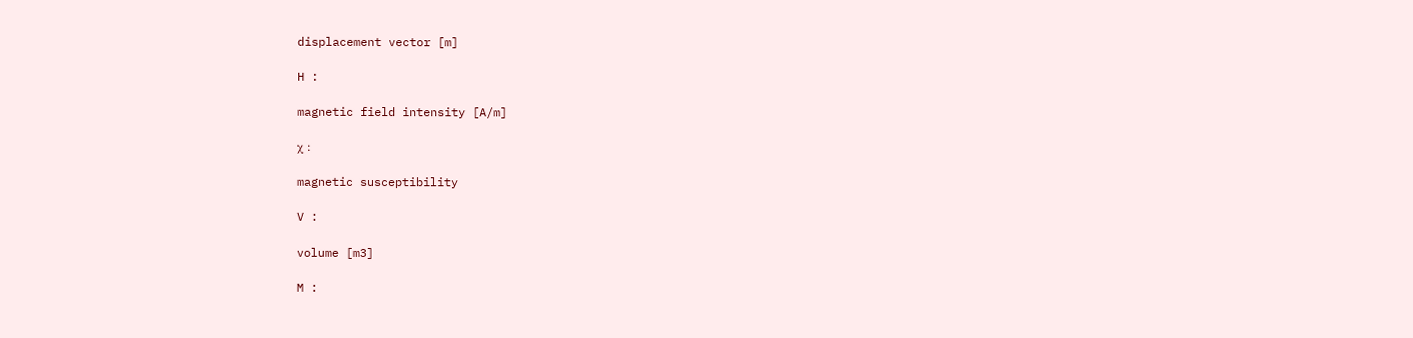displacement vector [m]

H :

magnetic field intensity [A/m]

χ :

magnetic susceptibility

V :

volume [m3]

M :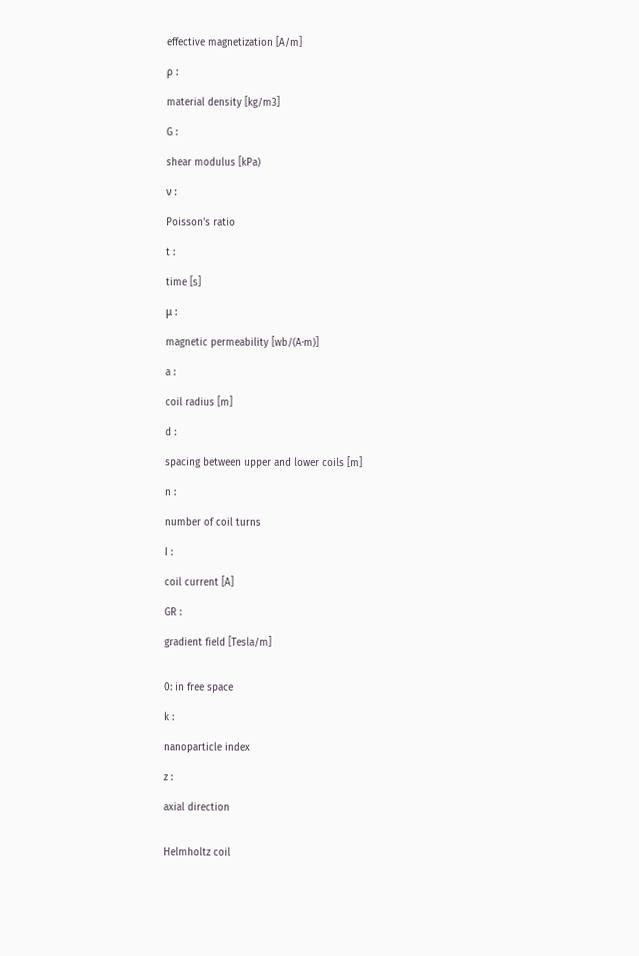effective magnetization [A/m]

ρ :

material density [kg/m3]

G :

shear modulus [kPa)

ν :

Poisson's ratio

t :

time [s]

μ :

magnetic permeability [wb/(A·m)]

a :

coil radius [m]

d :

spacing between upper and lower coils [m]

n :

number of coil turns

I :

coil current [A]

GR :

gradient field [Tesla/m]


0: in free space

k :

nanoparticle index

z :

axial direction


Helmholtz coil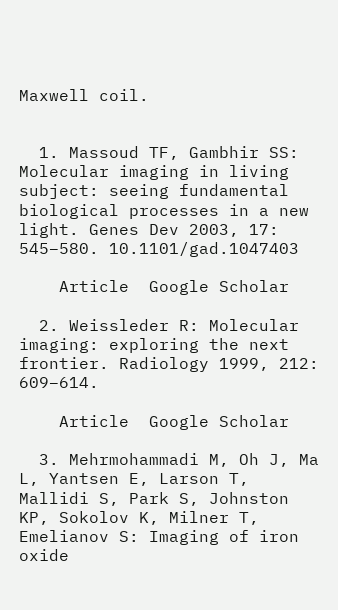Maxwell coil.


  1. Massoud TF, Gambhir SS: Molecular imaging in living subject: seeing fundamental biological processes in a new light. Genes Dev 2003, 17: 545–580. 10.1101/gad.1047403

    Article  Google Scholar

  2. Weissleder R: Molecular imaging: exploring the next frontier. Radiology 1999, 212: 609–614.

    Article  Google Scholar

  3. Mehrmohammadi M, Oh J, Ma L, Yantsen E, Larson T, Mallidi S, Park S, Johnston KP, Sokolov K, Milner T, Emelianov S: Imaging of iron oxide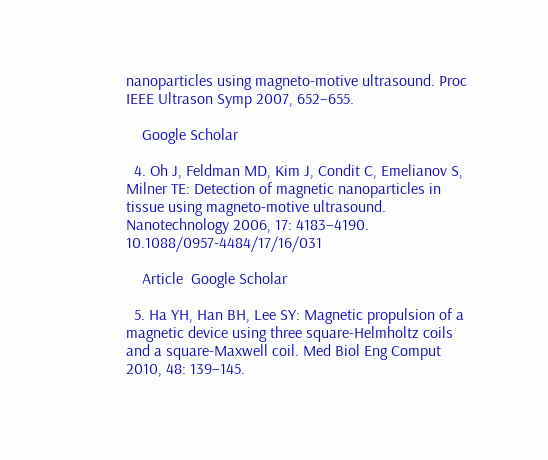nanoparticles using magneto-motive ultrasound. Proc IEEE Ultrason Symp 2007, 652–655.

    Google Scholar

  4. Oh J, Feldman MD, Kim J, Condit C, Emelianov S, Milner TE: Detection of magnetic nanoparticles in tissue using magneto-motive ultrasound. Nanotechnology 2006, 17: 4183–4190. 10.1088/0957-4484/17/16/031

    Article  Google Scholar

  5. Ha YH, Han BH, Lee SY: Magnetic propulsion of a magnetic device using three square-Helmholtz coils and a square-Maxwell coil. Med Biol Eng Comput 2010, 48: 139–145.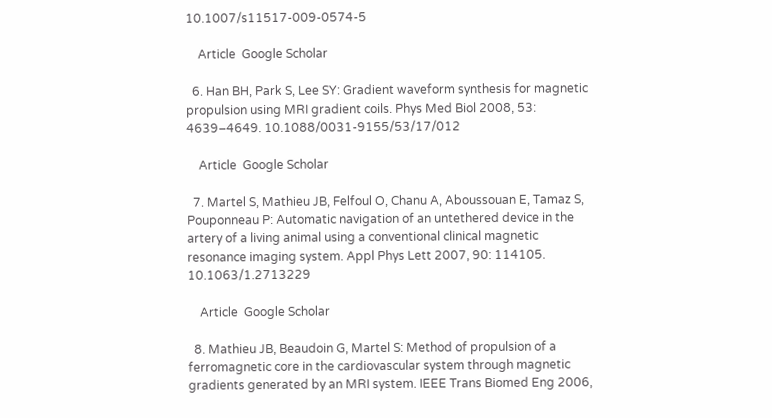10.1007/s11517-009-0574-5

    Article  Google Scholar

  6. Han BH, Park S, Lee SY: Gradient waveform synthesis for magnetic propulsion using MRI gradient coils. Phys Med Biol 2008, 53: 4639–4649. 10.1088/0031-9155/53/17/012

    Article  Google Scholar

  7. Martel S, Mathieu JB, Felfoul O, Chanu A, Aboussouan E, Tamaz S, Pouponneau P: Automatic navigation of an untethered device in the artery of a living animal using a conventional clinical magnetic resonance imaging system. Appl Phys Lett 2007, 90: 114105. 10.1063/1.2713229

    Article  Google Scholar

  8. Mathieu JB, Beaudoin G, Martel S: Method of propulsion of a ferromagnetic core in the cardiovascular system through magnetic gradients generated by an MRI system. IEEE Trans Biomed Eng 2006,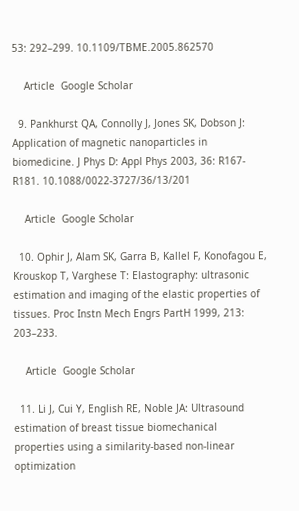53: 292–299. 10.1109/TBME.2005.862570

    Article  Google Scholar

  9. Pankhurst QA, Connolly J, Jones SK, Dobson J: Application of magnetic nanoparticles in biomedicine. J Phys D: Appl Phys 2003, 36: R167-R181. 10.1088/0022-3727/36/13/201

    Article  Google Scholar

  10. Ophir J, Alam SK, Garra B, Kallel F, Konofagou E, Krouskop T, Varghese T: Elastography: ultrasonic estimation and imaging of the elastic properties of tissues. Proc Instn Mech Engrs PartH 1999, 213: 203–233.

    Article  Google Scholar

  11. Li J, Cui Y, English RE, Noble JA: Ultrasound estimation of breast tissue biomechanical properties using a similarity-based non-linear optimization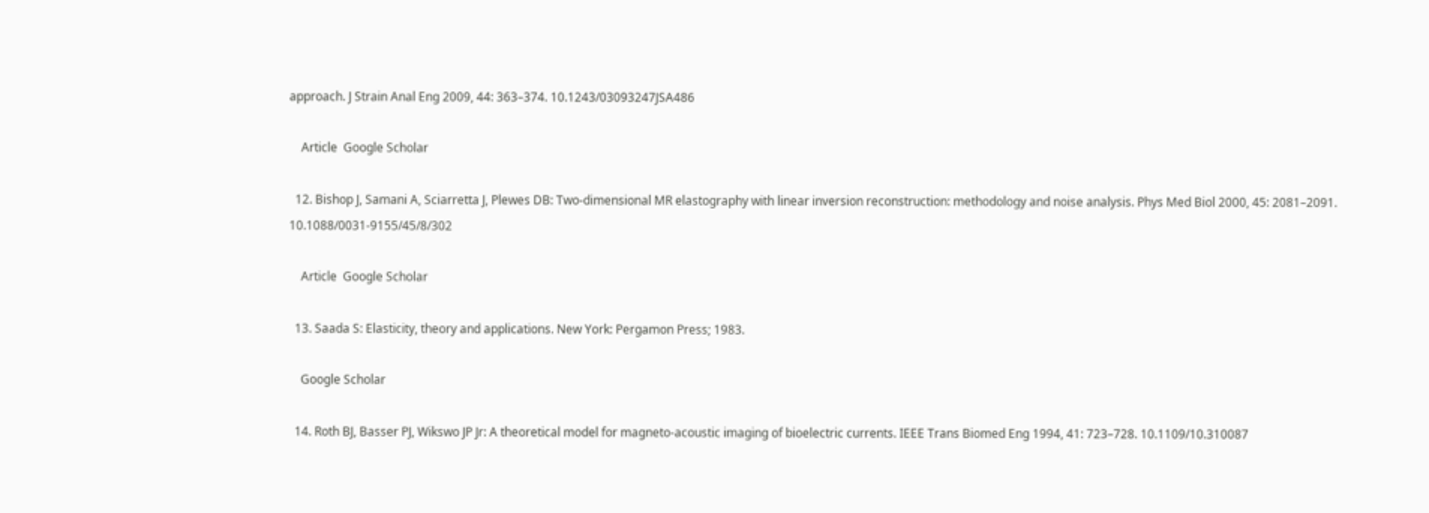approach. J Strain Anal Eng 2009, 44: 363–374. 10.1243/03093247JSA486

    Article  Google Scholar

  12. Bishop J, Samani A, Sciarretta J, Plewes DB: Two-dimensional MR elastography with linear inversion reconstruction: methodology and noise analysis. Phys Med Biol 2000, 45: 2081–2091. 10.1088/0031-9155/45/8/302

    Article  Google Scholar

  13. Saada S: Elasticity, theory and applications. New York: Pergamon Press; 1983.

    Google Scholar

  14. Roth BJ, Basser PJ, Wikswo JP Jr: A theoretical model for magneto-acoustic imaging of bioelectric currents. IEEE Trans Biomed Eng 1994, 41: 723–728. 10.1109/10.310087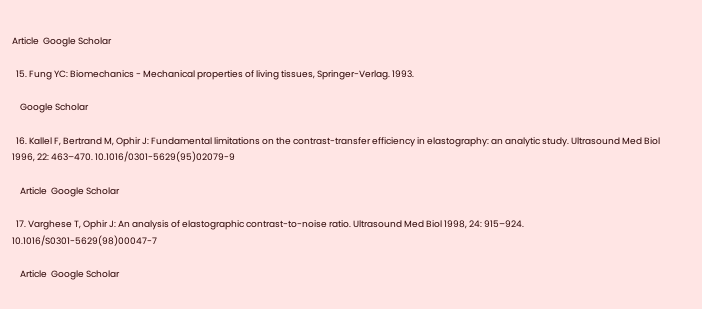Article  Google Scholar

  15. Fung YC: Biomechanics - Mechanical properties of living tissues, Springer-Verlag. 1993.

    Google Scholar

  16. Kallel F, Bertrand M, Ophir J: Fundamental limitations on the contrast-transfer efficiency in elastography: an analytic study. Ultrasound Med Biol 1996, 22: 463–470. 10.1016/0301-5629(95)02079-9

    Article  Google Scholar

  17. Varghese T, Ophir J: An analysis of elastographic contrast-to-noise ratio. Ultrasound Med Biol 1998, 24: 915–924. 10.1016/S0301-5629(98)00047-7

    Article  Google Scholar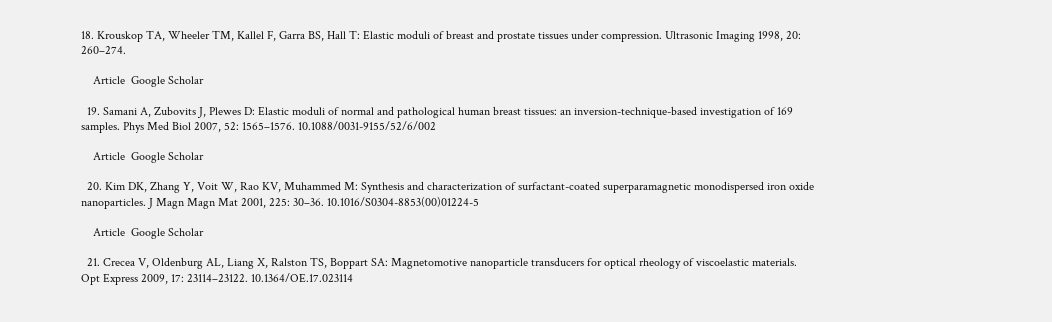18. Krouskop TA, Wheeler TM, Kallel F, Garra BS, Hall T: Elastic moduli of breast and prostate tissues under compression. Ultrasonic Imaging 1998, 20: 260–274.

    Article  Google Scholar

  19. Samani A, Zubovits J, Plewes D: Elastic moduli of normal and pathological human breast tissues: an inversion-technique-based investigation of 169 samples. Phys Med Biol 2007, 52: 1565–1576. 10.1088/0031-9155/52/6/002

    Article  Google Scholar

  20. Kim DK, Zhang Y, Voit W, Rao KV, Muhammed M: Synthesis and characterization of surfactant-coated superparamagnetic monodispersed iron oxide nanoparticles. J Magn Magn Mat 2001, 225: 30–36. 10.1016/S0304-8853(00)01224-5

    Article  Google Scholar

  21. Crecea V, Oldenburg AL, Liang X, Ralston TS, Boppart SA: Magnetomotive nanoparticle transducers for optical rheology of viscoelastic materials. Opt Express 2009, 17: 23114–23122. 10.1364/OE.17.023114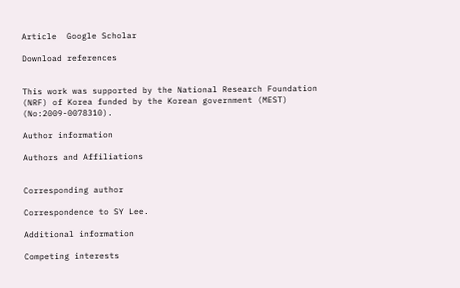Article  Google Scholar

Download references


This work was supported by the National Research Foundation (NRF) of Korea funded by the Korean government (MEST) (No:2009-0078310).

Author information

Authors and Affiliations


Corresponding author

Correspondence to SY Lee.

Additional information

Competing interests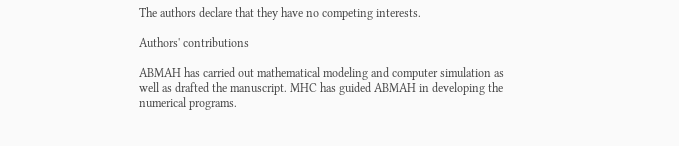The authors declare that they have no competing interests.

Authors' contributions

ABMAH has carried out mathematical modeling and computer simulation as well as drafted the manuscript. MHC has guided ABMAH in developing the numerical programs.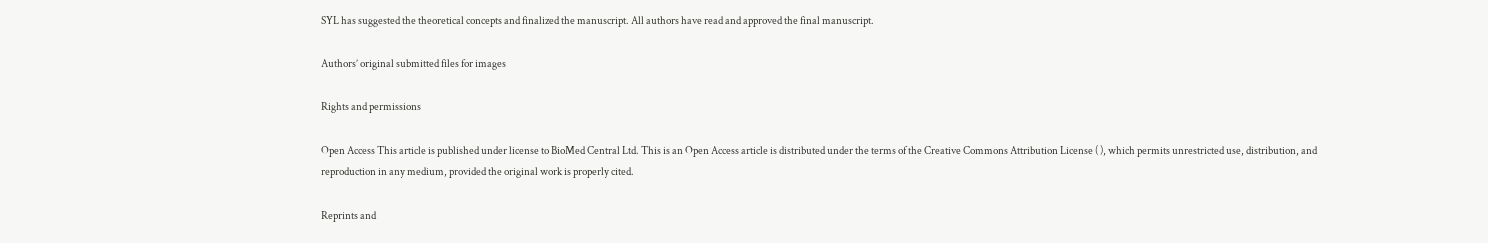SYL has suggested the theoretical concepts and finalized the manuscript. All authors have read and approved the final manuscript.

Authors’ original submitted files for images

Rights and permissions

Open Access This article is published under license to BioMed Central Ltd. This is an Open Access article is distributed under the terms of the Creative Commons Attribution License ( ), which permits unrestricted use, distribution, and reproduction in any medium, provided the original work is properly cited.

Reprints and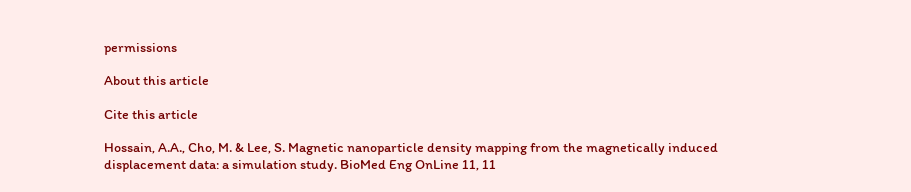permissions

About this article

Cite this article

Hossain, A.A., Cho, M. & Lee, S. Magnetic nanoparticle density mapping from the magnetically induced displacement data: a simulation study. BioMed Eng OnLine 11, 11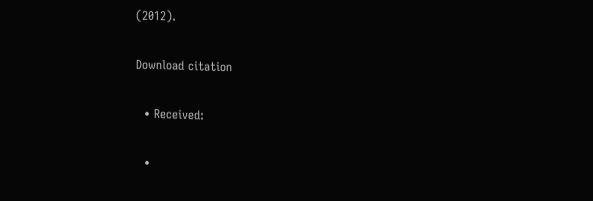(2012).

Download citation

  • Received:

  •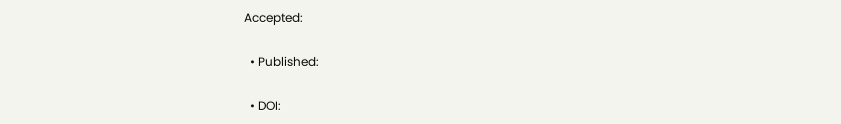Accepted:

  • Published:

  • DOI: